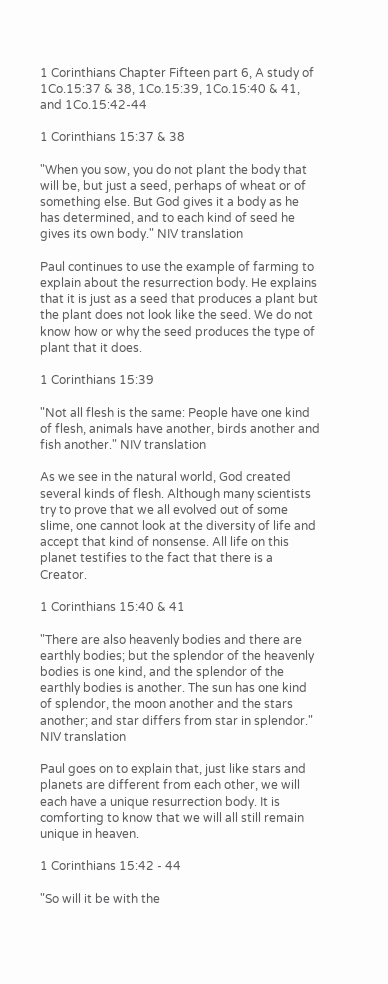1 Corinthians Chapter Fifteen part 6, A study of 1Co.15:37 & 38, 1Co.15:39, 1Co.15:40 & 41, and 1Co.15:42-44

1 Corinthians 15:37 & 38

"When you sow, you do not plant the body that will be, but just a seed, perhaps of wheat or of something else. But God gives it a body as he has determined, and to each kind of seed he gives its own body." NIV translation

Paul continues to use the example of farming to explain about the resurrection body. He explains that it is just as a seed that produces a plant but the plant does not look like the seed. We do not know how or why the seed produces the type of plant that it does.

1 Corinthians 15:39

"Not all flesh is the same: People have one kind of flesh, animals have another, birds another and fish another." NIV translation

As we see in the natural world, God created several kinds of flesh. Although many scientists try to prove that we all evolved out of some slime, one cannot look at the diversity of life and accept that kind of nonsense. All life on this planet testifies to the fact that there is a Creator.

1 Corinthians 15:40 & 41

"There are also heavenly bodies and there are earthly bodies; but the splendor of the heavenly bodies is one kind, and the splendor of the earthly bodies is another. The sun has one kind of splendor, the moon another and the stars another; and star differs from star in splendor." NIV translation

Paul goes on to explain that, just like stars and planets are different from each other, we will each have a unique resurrection body. It is comforting to know that we will all still remain unique in heaven.

1 Corinthians 15:42 - 44

"So will it be with the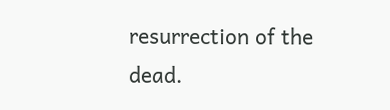resurrection of the dead.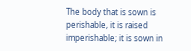The body that is sown is perishable, it is raised imperishable; it is sown in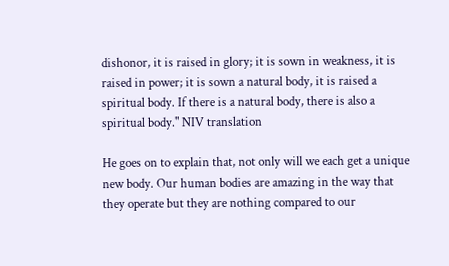dishonor, it is raised in glory; it is sown in weakness, it is raised in power; it is sown a natural body, it is raised a spiritual body. If there is a natural body, there is also a spiritual body." NIV translation

He goes on to explain that, not only will we each get a unique new body. Our human bodies are amazing in the way that they operate but they are nothing compared to our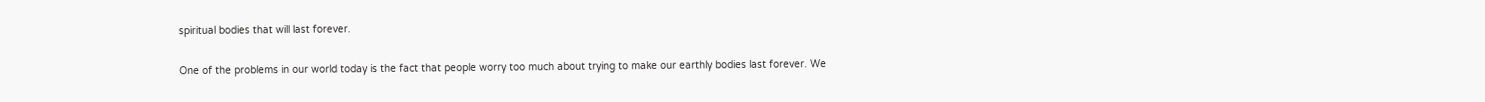spiritual bodies that will last forever.

One of the problems in our world today is the fact that people worry too much about trying to make our earthly bodies last forever. We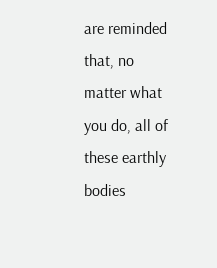are reminded that, no matter what you do, all of these earthly bodies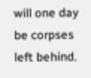will one day be corpses left behind.